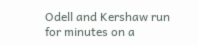Odell and Kershaw run for minutes on a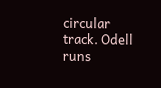circular track. Odell runs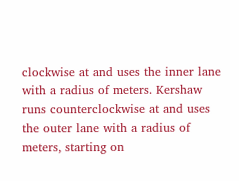clockwise at and uses the inner lane with a radius of meters. Kershaw runs counterclockwise at and uses the outer lane with a radius of meters, starting on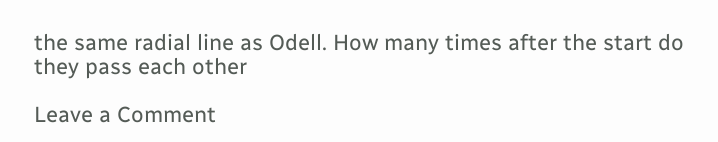the same radial line as Odell. How many times after the start do they pass each other

Leave a Comment